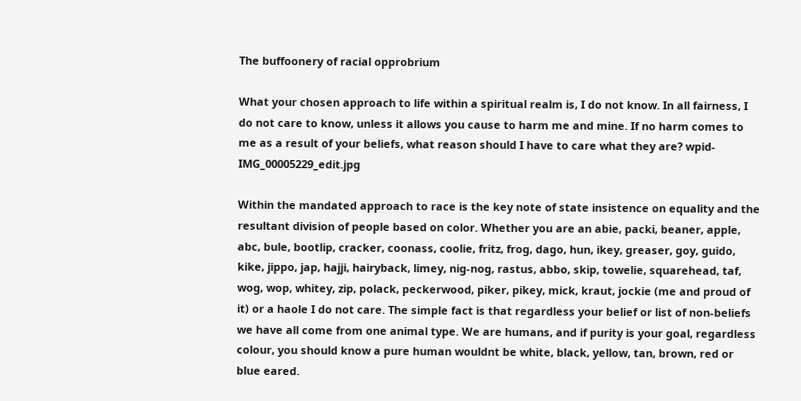The buffoonery of racial opprobrium

What your chosen approach to life within a spiritual realm is, I do not know. In all fairness, I do not care to know, unless it allows you cause to harm me and mine. If no harm comes to me as a result of your beliefs, what reason should I have to care what they are? wpid-IMG_00005229_edit.jpg

Within the mandated approach to race is the key note of state insistence on equality and the resultant division of people based on color. Whether you are an abie, packi, beaner, apple, abc, bule, bootlip, cracker, coonass, coolie, fritz, frog, dago, hun, ikey, greaser, goy, guido, kike, jippo, jap, hajji, hairyback, limey, nig-nog, rastus, abbo, skip, towelie, squarehead, taf, wog, wop, whitey, zip, polack, peckerwood, piker, pikey, mick, kraut, jockie (me and proud of it) or a haole I do not care. The simple fact is that regardless your belief or list of non-beliefs we have all come from one animal type. We are humans, and if purity is your goal, regardless colour, you should know a pure human wouldnt be white, black, yellow, tan, brown, red or blue eared.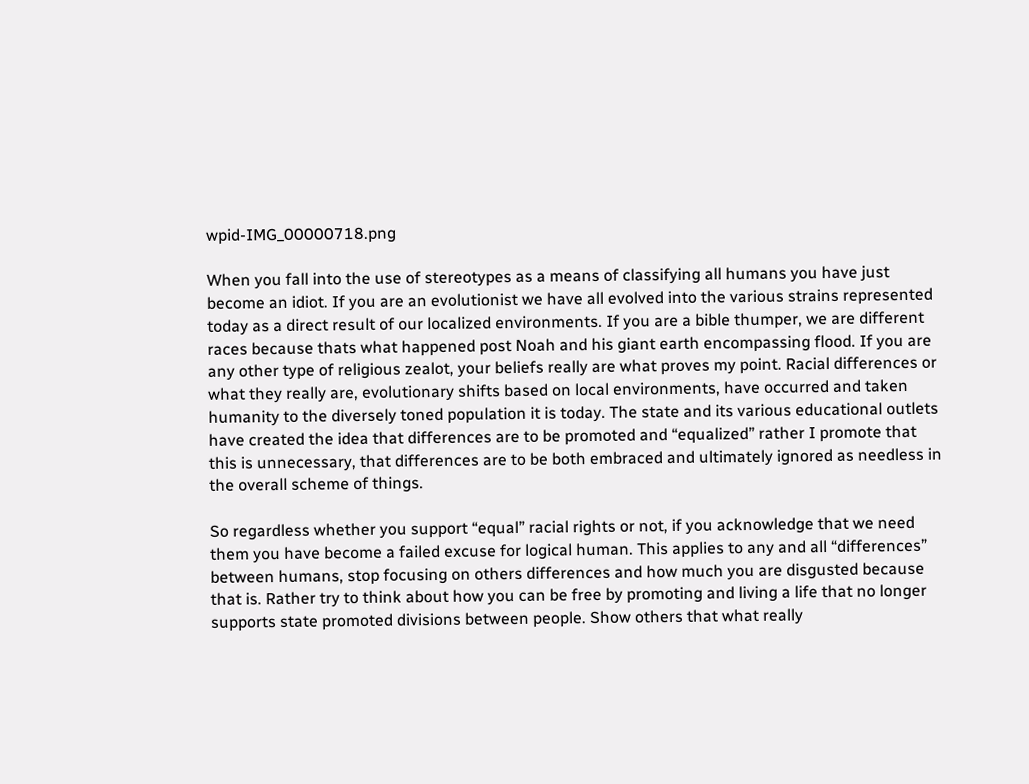wpid-IMG_00000718.png

When you fall into the use of stereotypes as a means of classifying all humans you have just become an idiot. If you are an evolutionist we have all evolved into the various strains represented today as a direct result of our localized environments. If you are a bible thumper, we are different races because thats what happened post Noah and his giant earth encompassing flood. If you are any other type of religious zealot, your beliefs really are what proves my point. Racial differences or what they really are, evolutionary shifts based on local environments, have occurred and taken humanity to the diversely toned population it is today. The state and its various educational outlets have created the idea that differences are to be promoted and “equalized” rather I promote that this is unnecessary, that differences are to be both embraced and ultimately ignored as needless in the overall scheme of things.

So regardless whether you support “equal” racial rights or not, if you acknowledge that we need them you have become a failed excuse for logical human. This applies to any and all “differences” between humans, stop focusing on others differences and how much you are disgusted because that is. Rather try to think about how you can be free by promoting and living a life that no longer supports state promoted divisions between people. Show others that what really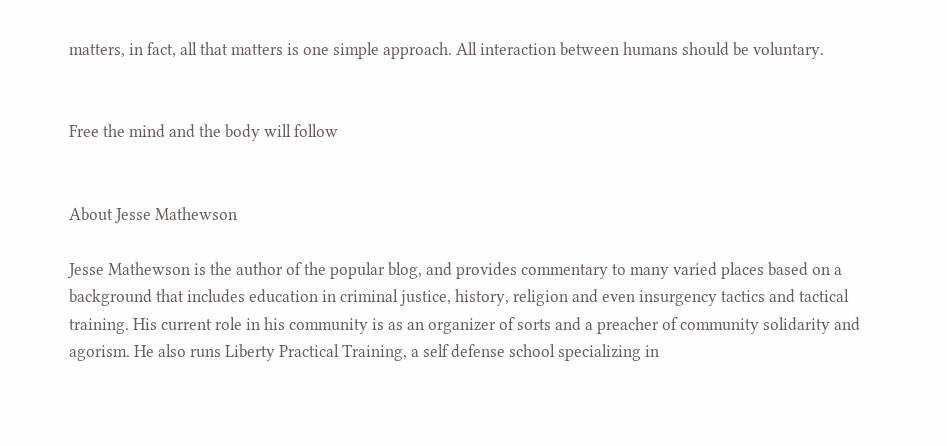matters, in fact, all that matters is one simple approach. All interaction between humans should be voluntary.


Free the mind and the body will follow


About Jesse Mathewson

Jesse Mathewson is the author of the popular blog, and provides commentary to many varied places based on a background that includes education in criminal justice, history, religion and even insurgency tactics and tactical training. His current role in his community is as an organizer of sorts and a preacher of community solidarity and agorism. He also runs Liberty Practical Training, a self defense school specializing in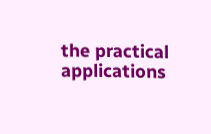the practical applications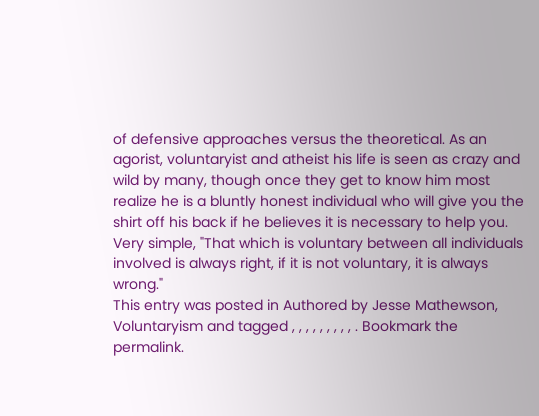of defensive approaches versus the theoretical. As an agorist, voluntaryist and atheist his life is seen as crazy and wild by many, though once they get to know him most realize he is a bluntly honest individual who will give you the shirt off his back if he believes it is necessary to help you. Very simple, "That which is voluntary between all individuals involved is always right, if it is not voluntary, it is always wrong."
This entry was posted in Authored by Jesse Mathewson, Voluntaryism and tagged , , , , , , , , , . Bookmark the permalink.